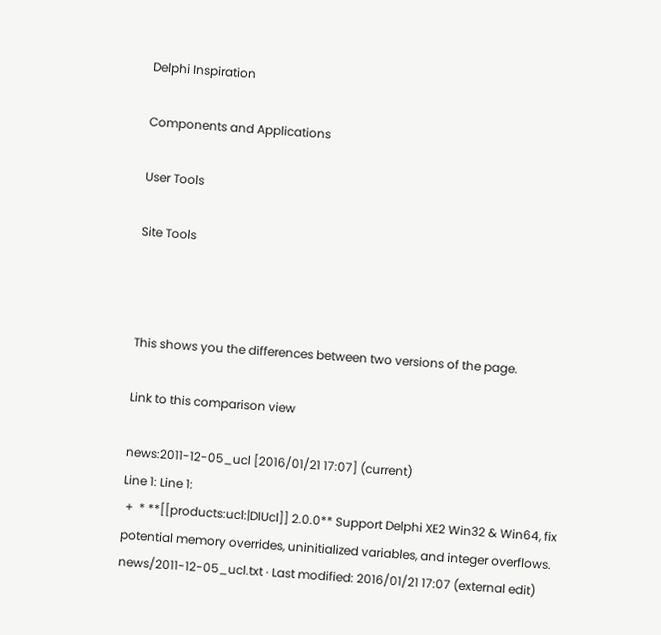Delphi Inspiration

Components and Applications

User Tools

Site Tools



This shows you the differences between two versions of the page.

Link to this comparison view

news:2011-12-05_ucl [2016/01/21 17:07] (current)
Line 1: Line 1:
 +  * **[[products:ucl:|DIUcl]] 2.0.0** Support Delphi XE2 Win32 & Win64, fix potential memory overrides, uninitialized variables, and integer overflows.
news/2011-12-05_ucl.txt · Last modified: 2016/01/21 17:07 (external edit)